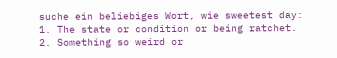suche ein beliebiges Wort, wie sweetest day:
1. The state or condition or being ratchet.
2. Something so weird or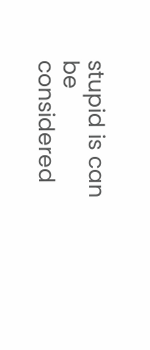stupid is can be considered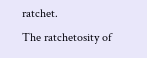ratchet.
The ratchetosity of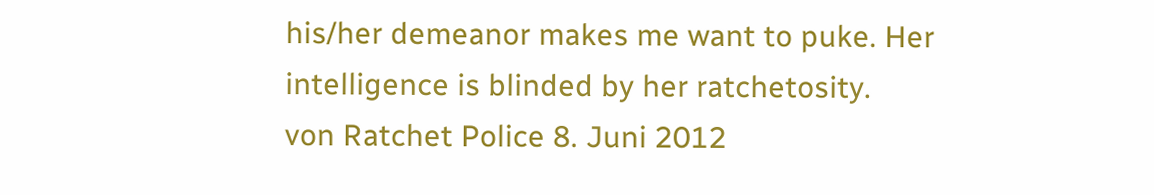his/her demeanor makes me want to puke. Her intelligence is blinded by her ratchetosity.
von Ratchet Police 8. Juni 2012